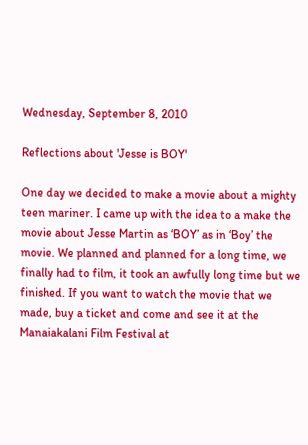Wednesday, September 8, 2010

Reflections about 'Jesse is BOY'

One day we decided to make a movie about a mighty teen mariner. I came up with the idea to a make the movie about Jesse Martin as ‘BOY’ as in ‘Boy’ the movie. We planned and planned for a long time, we finally had to film, it took an awfully long time but we finished. If you want to watch the movie that we made, buy a ticket and come and see it at the Manaiakalani Film Festival at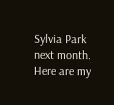Sylvia Park next month. Here are my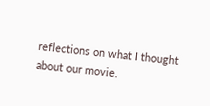reflections on what I thought about our movie.